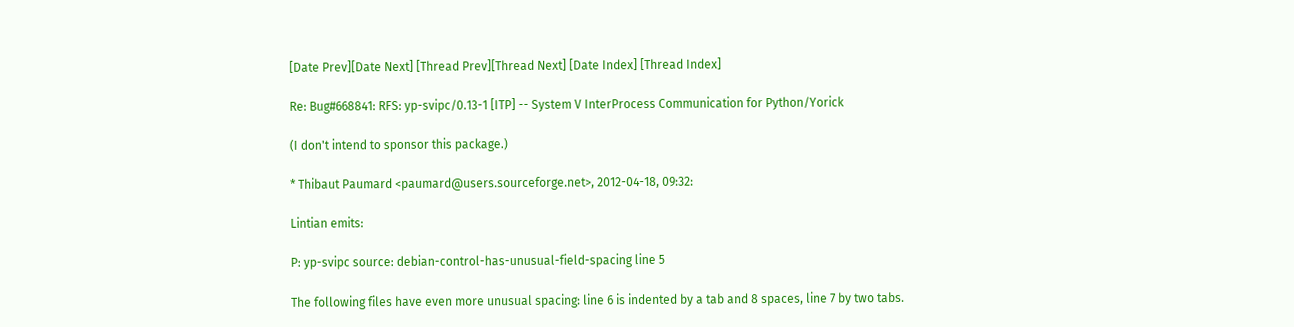[Date Prev][Date Next] [Thread Prev][Thread Next] [Date Index] [Thread Index]

Re: Bug#668841: RFS: yp-svipc/0.13-1 [ITP] -- System V InterProcess Communication for Python/Yorick

(I don't intend to sponsor this package.)

* Thibaut Paumard <paumard@users.sourceforge.net>, 2012-04-18, 09:32:

Lintian emits:

P: yp-svipc source: debian-control-has-unusual-field-spacing line 5

The following files have even more unusual spacing: line 6 is indented by a tab and 8 spaces, line 7 by two tabs.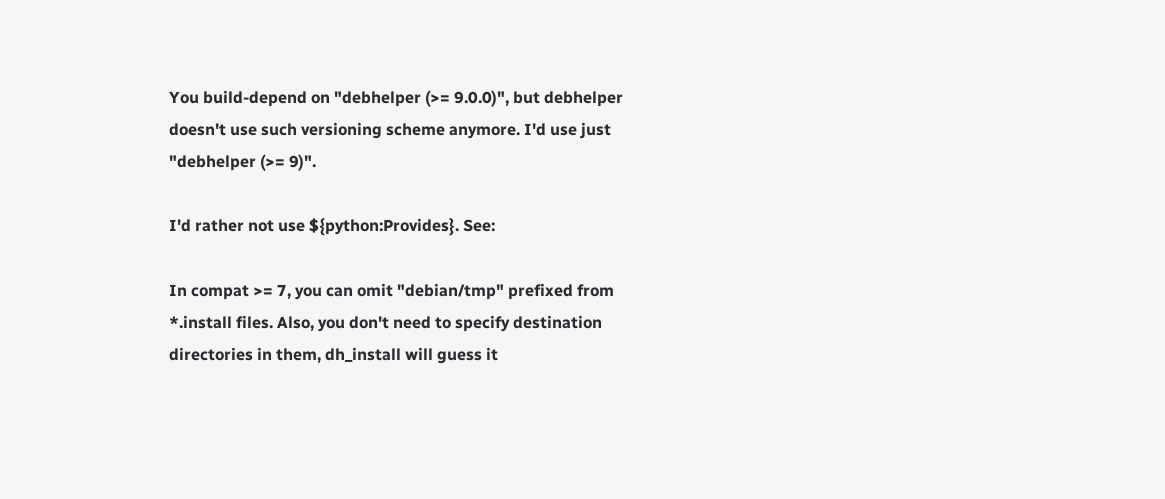You build-depend on "debhelper (>= 9.0.0)", but debhelper doesn't use such versioning scheme anymore. I'd use just "debhelper (>= 9)".

I'd rather not use ${python:Provides}. See:

In compat >= 7, you can omit "debian/tmp" prefixed from *.install files. Also, you don't need to specify destination directories in them, dh_install will guess it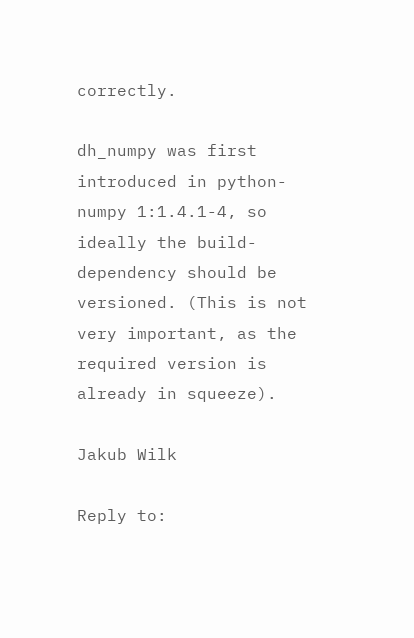correctly.

dh_numpy was first introduced in python-numpy 1:1.4.1-4, so ideally the build-dependency should be versioned. (This is not very important, as the required version is already in squeeze).

Jakub Wilk

Reply to: